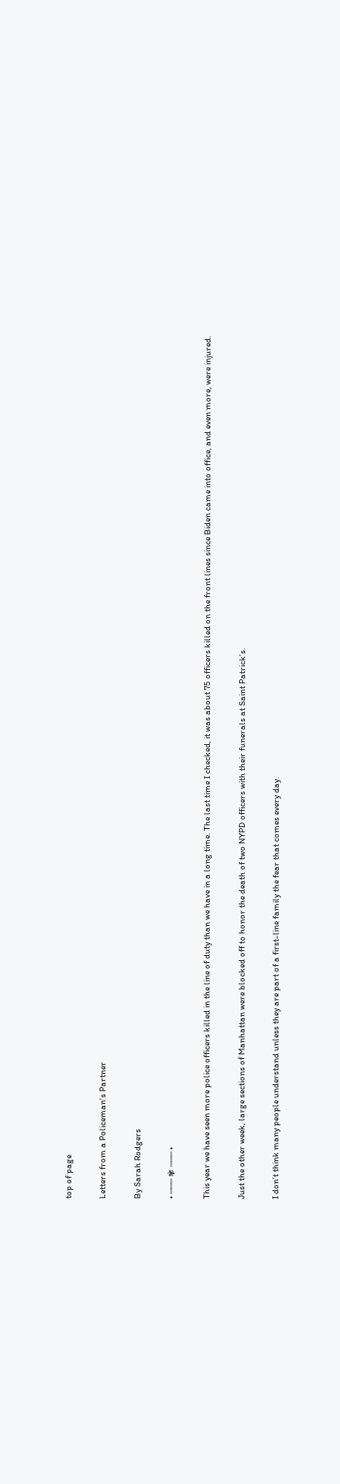top of page

Letters from a Policeman's Partner

By Sarah Rodgers

• ─── ✾ ─── •

This year we have seen more police officers killed in the line of duty than we have in a long time. The last time I checked, it was about 75 officers killed on the front lines since Biden came into office, and even more, were injured.

Just the other week, large sections of Manhattan were blocked off to honor the death of two NYPD officers with their funerals at Saint Patrick’s.

I don’t think many people understand unless they are part of a first-line family the fear that comes every day.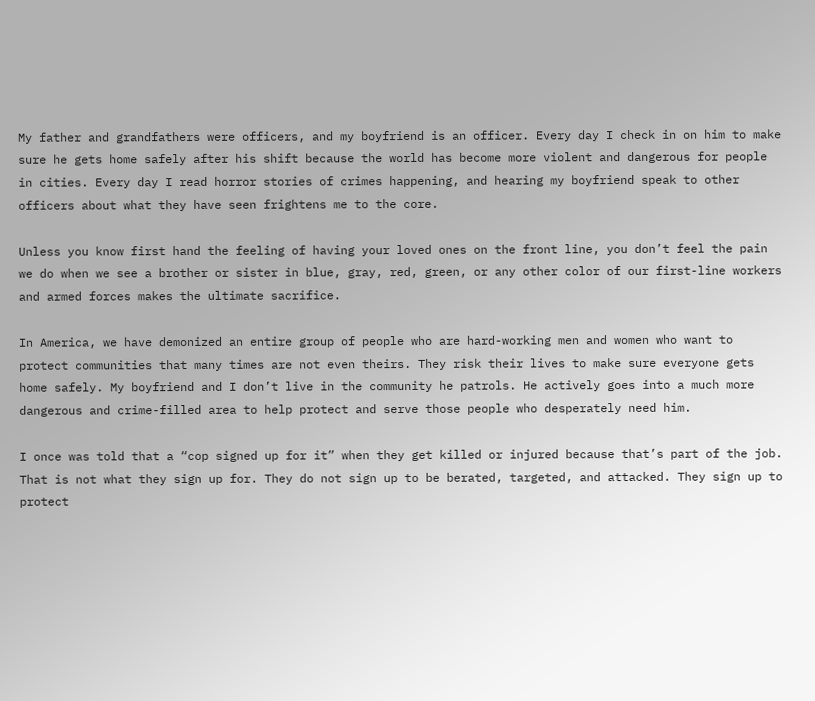My father and grandfathers were officers, and my boyfriend is an officer. Every day I check in on him to make sure he gets home safely after his shift because the world has become more violent and dangerous for people in cities. Every day I read horror stories of crimes happening, and hearing my boyfriend speak to other officers about what they have seen frightens me to the core.

Unless you know first hand the feeling of having your loved ones on the front line, you don’t feel the pain we do when we see a brother or sister in blue, gray, red, green, or any other color of our first-line workers and armed forces makes the ultimate sacrifice.

In America, we have demonized an entire group of people who are hard-working men and women who want to protect communities that many times are not even theirs. They risk their lives to make sure everyone gets home safely. My boyfriend and I don’t live in the community he patrols. He actively goes into a much more dangerous and crime-filled area to help protect and serve those people who desperately need him.

I once was told that a “cop signed up for it” when they get killed or injured because that’s part of the job. That is not what they sign up for. They do not sign up to be berated, targeted, and attacked. They sign up to protect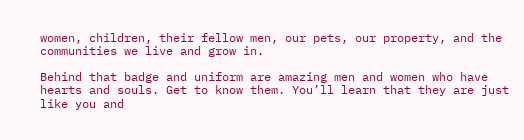women, children, their fellow men, our pets, our property, and the communities we live and grow in.

Behind that badge and uniform are amazing men and women who have hearts and souls. Get to know them. You’ll learn that they are just like you and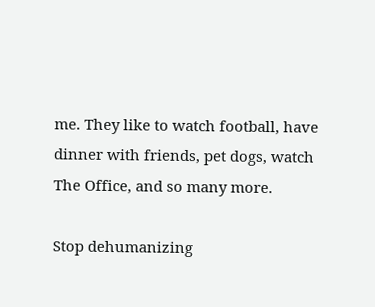me. They like to watch football, have dinner with friends, pet dogs, watch The Office, and so many more.

Stop dehumanizing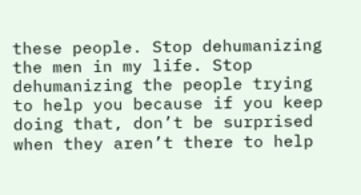these people. Stop dehumanizing the men in my life. Stop dehumanizing the people trying to help you because if you keep doing that, don’t be surprised when they aren’t there to help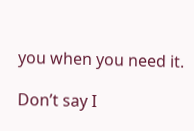you when you need it.

Don’t say I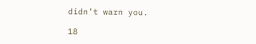didn’t warn you.

18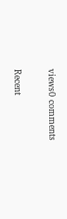views0 comments

Recent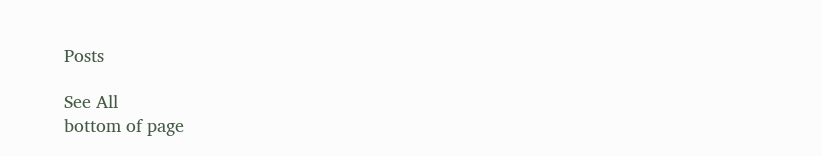Posts

See All
bottom of page